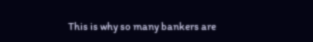This is why so many bankers are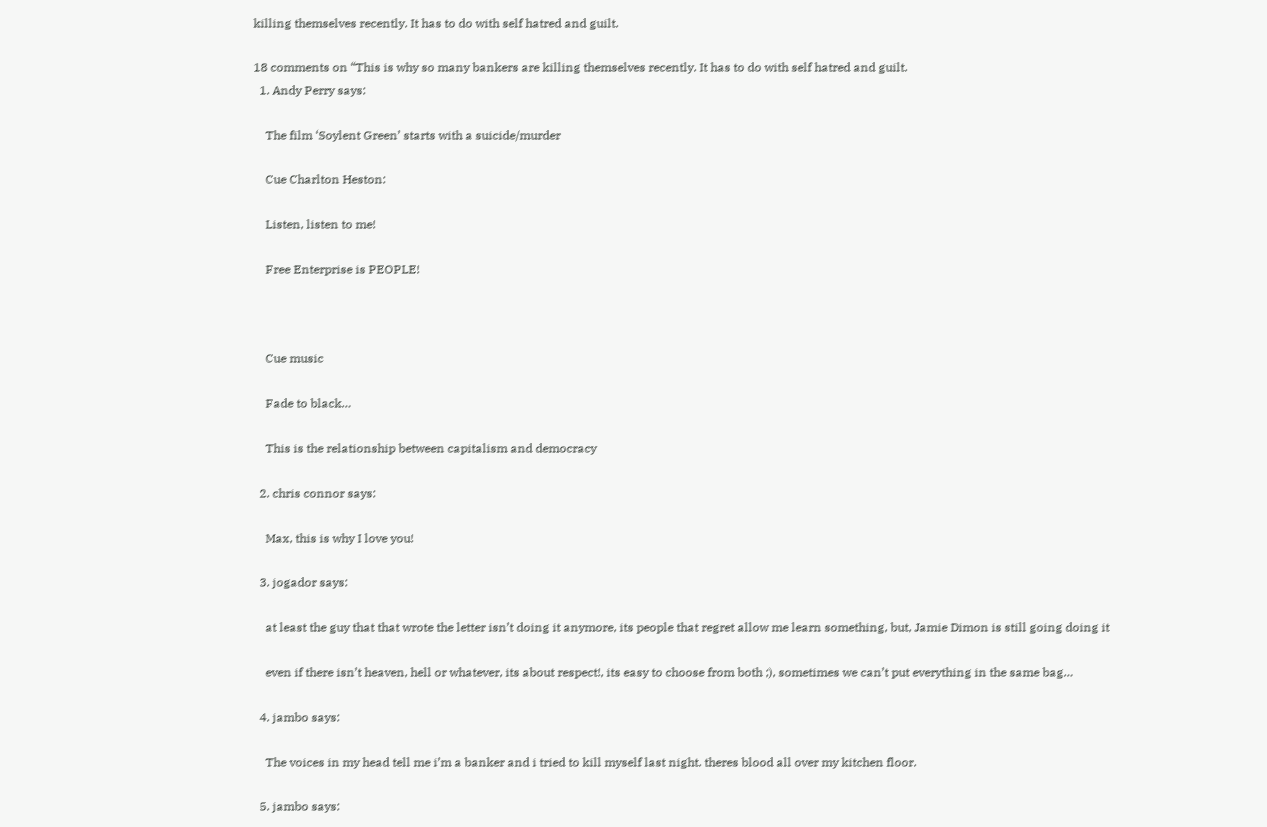killing themselves recently. It has to do with self hatred and guilt.

18 comments on “This is why so many bankers are killing themselves recently. It has to do with self hatred and guilt.
  1. Andy Perry says:

    The film ‘Soylent Green’ starts with a suicide/murder

    Cue Charlton Heston:

    Listen, listen to me!

    Free Enterprise is PEOPLE!



    Cue music

    Fade to black…

    This is the relationship between capitalism and democracy

  2. chris connor says:

    Max, this is why I love you!

  3. jogador says:

    at least the guy that that wrote the letter isn’t doing it anymore, its people that regret allow me learn something, but, Jamie Dimon is still going doing it

    even if there isn’t heaven, hell or whatever, its about respect!, its easy to choose from both ;), sometimes we can’t put everything in the same bag…

  4. jambo says:

    The voices in my head tell me i’m a banker and i tried to kill myself last night. theres blood all over my kitchen floor.

  5. jambo says: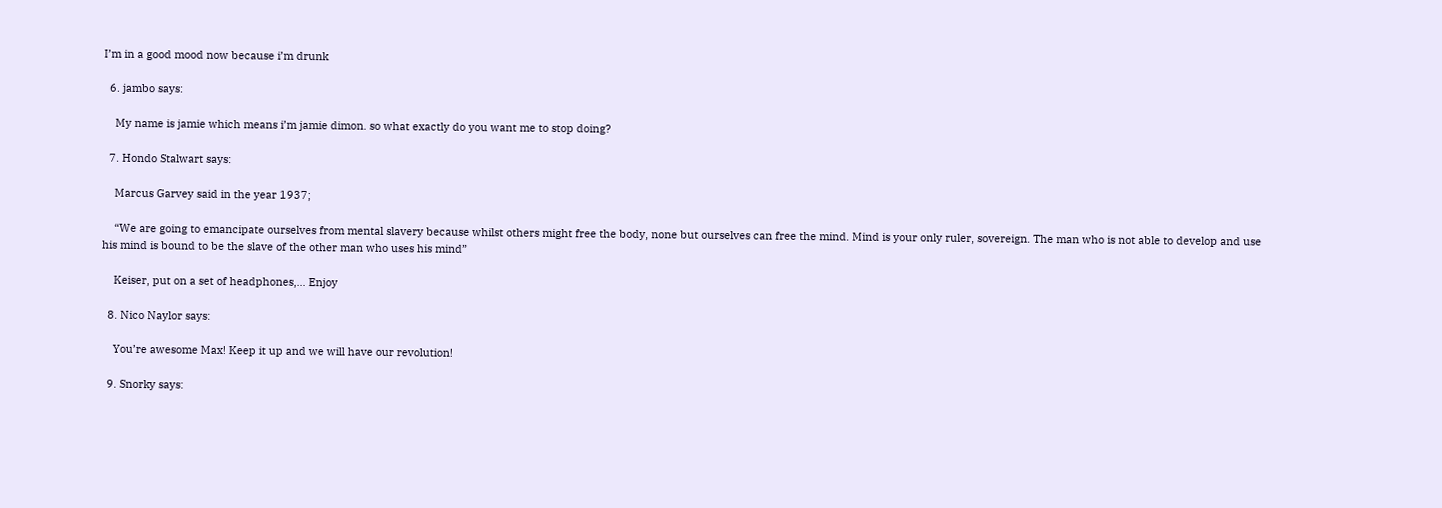I’m in a good mood now because i’m drunk

  6. jambo says:

    My name is jamie which means i’m jamie dimon. so what exactly do you want me to stop doing?

  7. Hondo Stalwart says:

    Marcus Garvey said in the year 1937;

    “We are going to emancipate ourselves from mental slavery because whilst others might free the body, none but ourselves can free the mind. Mind is your only ruler, sovereign. The man who is not able to develop and use his mind is bound to be the slave of the other man who uses his mind”

    Keiser, put on a set of headphones,… Enjoy

  8. Nico Naylor says:

    You’re awesome Max! Keep it up and we will have our revolution!

  9. Snorky says: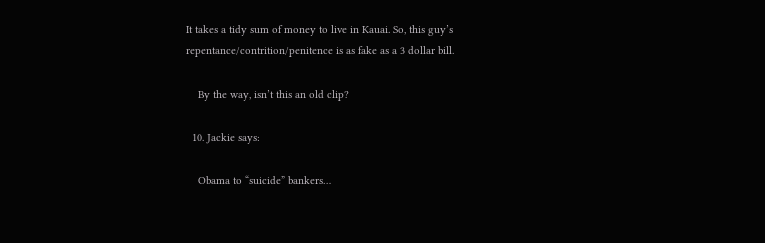It takes a tidy sum of money to live in Kauai. So, this guy’s repentance/contrition/penitence is as fake as a 3 dollar bill.

    By the way, isn’t this an old clip?

  10. Jackie says:

    Obama to “suicide” bankers…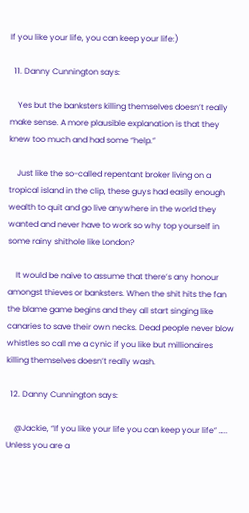If you like your life, you can keep your life:)

  11. Danny Cunnington says:

    Yes but the banksters killing themselves doesn’t really make sense. A more plausible explanation is that they knew too much and had some “help.”

    Just like the so-called repentant broker living on a tropical island in the clip, these guys had easily enough wealth to quit and go live anywhere in the world they wanted and never have to work so why top yourself in some rainy shithole like London?

    It would be naive to assume that there’s any honour amongst thieves or banksters. When the shit hits the fan the blame game begins and they all start singing like canaries to save their own necks. Dead people never blow whistles so call me a cynic if you like but millionaires killing themselves doesn’t really wash.

  12. Danny Cunnington says:

    @Jackie, “If you like your life you can keep your life” ….. Unless you are a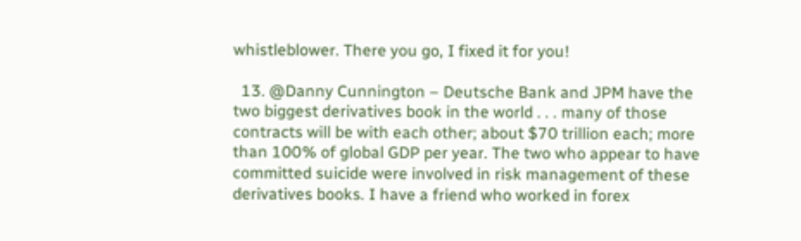whistleblower. There you go, I fixed it for you!

  13. @Danny Cunnington – Deutsche Bank and JPM have the two biggest derivatives book in the world . . . many of those contracts will be with each other; about $70 trillion each; more than 100% of global GDP per year. The two who appear to have committed suicide were involved in risk management of these derivatives books. I have a friend who worked in forex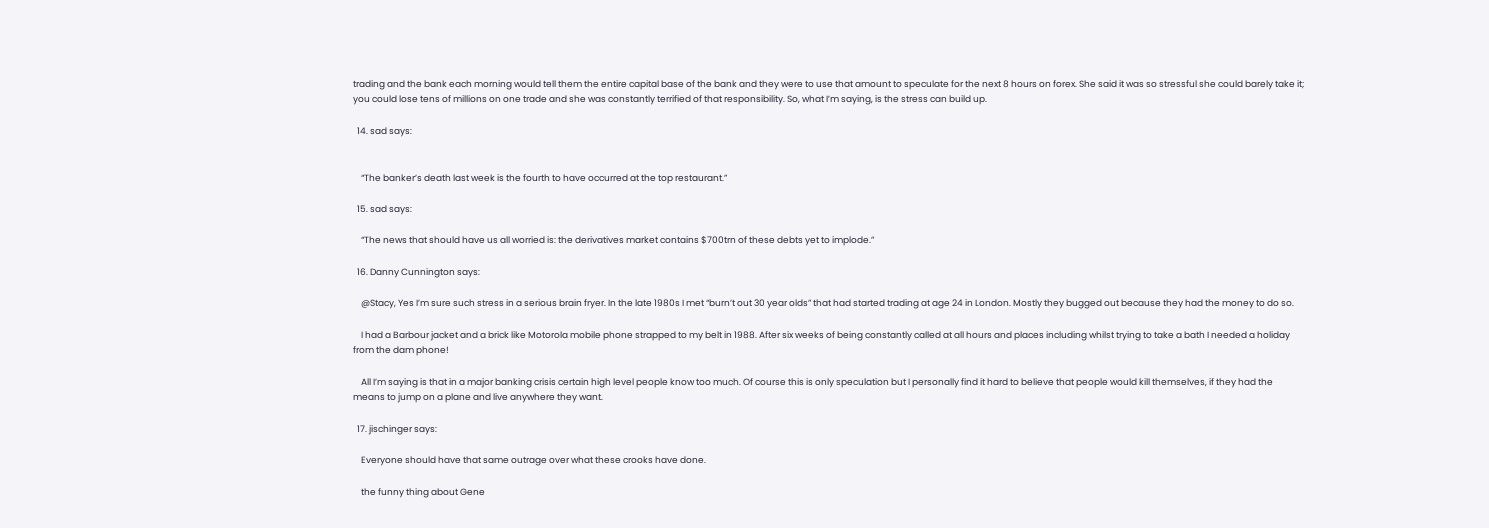trading and the bank each morning would tell them the entire capital base of the bank and they were to use that amount to speculate for the next 8 hours on forex. She said it was so stressful she could barely take it; you could lose tens of millions on one trade and she was constantly terrified of that responsibility. So, what I’m saying, is the stress can build up.

  14. sad says:


    “The banker’s death last week is the fourth to have occurred at the top restaurant.”

  15. sad says:

    “The news that should have us all worried is: the derivatives market contains $700trn of these debts yet to implode.”

  16. Danny Cunnington says:

    @Stacy, Yes I’m sure such stress in a serious brain fryer. In the late 1980s I met “burn’t out 30 year olds” that had started trading at age 24 in London. Mostly they bugged out because they had the money to do so.

    I had a Barbour jacket and a brick like Motorola mobile phone strapped to my belt in 1988. After six weeks of being constantly called at all hours and places including whilst trying to take a bath I needed a holiday from the dam phone!

    All I’m saying is that in a major banking crisis certain high level people know too much. Of course this is only speculation but I personally find it hard to believe that people would kill themselves, if they had the means to jump on a plane and live anywhere they want.

  17. jischinger says:

    Everyone should have that same outrage over what these crooks have done.

    the funny thing about Gene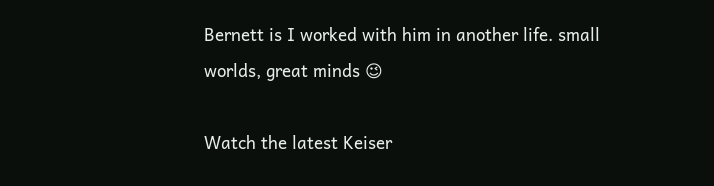Bernett is I worked with him in another life. small worlds, great minds 😉

Watch the latest Keiser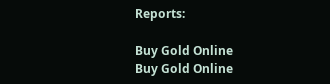Reports:

Buy Gold Online
Buy Gold Online